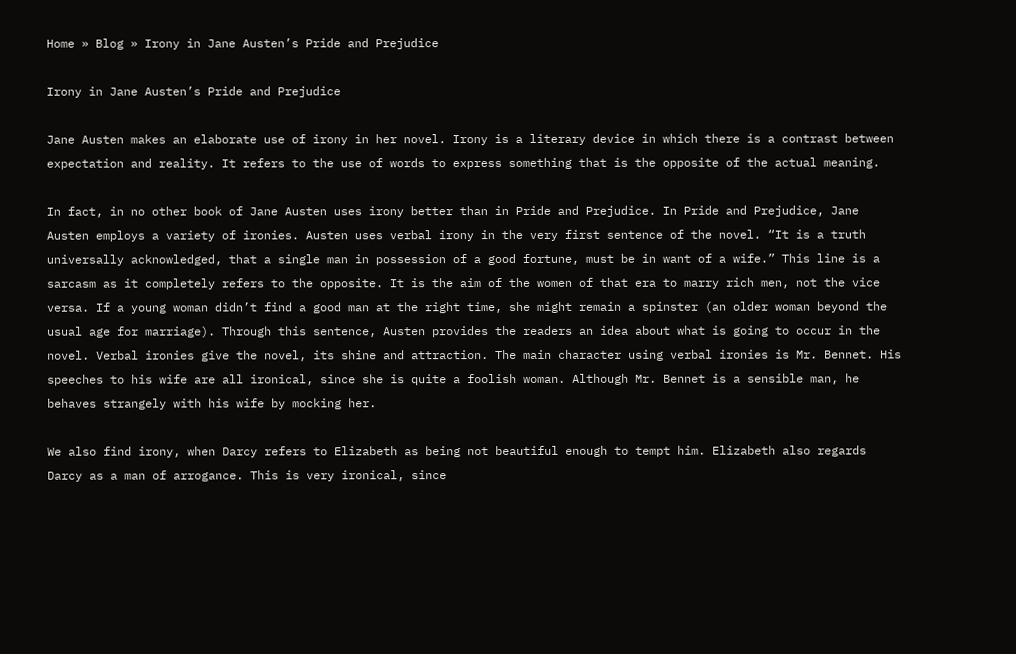Home » Blog » Irony in Jane Austen’s Pride and Prejudice

Irony in Jane Austen’s Pride and Prejudice

Jane Austen makes an elaborate use of irony in her novel. Irony is a literary device in which there is a contrast between expectation and reality. It refers to the use of words to express something that is the opposite of the actual meaning.

In fact, in no other book of Jane Austen uses irony better than in Pride and Prejudice. In Pride and Prejudice, Jane Austen employs a variety of ironies. Austen uses verbal irony in the very first sentence of the novel. “It is a truth universally acknowledged, that a single man in possession of a good fortune, must be in want of a wife.” This line is a sarcasm as it completely refers to the opposite. It is the aim of the women of that era to marry rich men, not the vice versa. If a young woman didn’t find a good man at the right time, she might remain a spinster (an older woman beyond the usual age for marriage). Through this sentence, Austen provides the readers an idea about what is going to occur in the novel. Verbal ironies give the novel, its shine and attraction. The main character using verbal ironies is Mr. Bennet. His speeches to his wife are all ironical, since she is quite a foolish woman. Although Mr. Bennet is a sensible man, he behaves strangely with his wife by mocking her.

We also find irony, when Darcy refers to Elizabeth as being not beautiful enough to tempt him. Elizabeth also regards Darcy as a man of arrogance. This is very ironical, since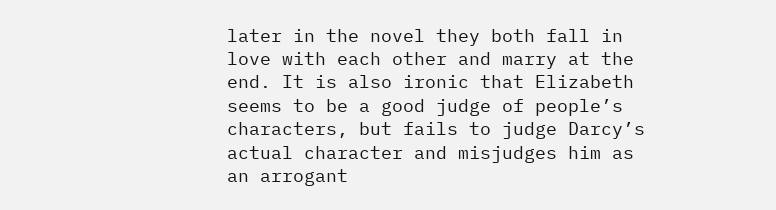later in the novel they both fall in love with each other and marry at the end. It is also ironic that Elizabeth seems to be a good judge of people’s characters, but fails to judge Darcy’s actual character and misjudges him as an arrogant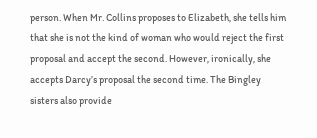person. When Mr. Collins proposes to Elizabeth, she tells him that she is not the kind of woman who would reject the first proposal and accept the second. However, ironically, she accepts Darcy’s proposal the second time. The Bingley sisters also provide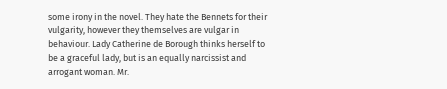some irony in the novel. They hate the Bennets for their vulgarity, however they themselves are vulgar in behaviour. Lady Catherine de Borough thinks herself to be a graceful lady, but is an equally narcissist and arrogant woman. Mr.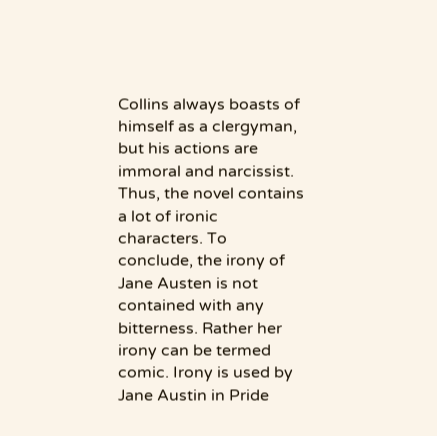Collins always boasts of himself as a clergyman, but his actions are immoral and narcissist. Thus, the novel contains a lot of ironic characters. To conclude, the irony of Jane Austen is not contained with any bitterness. Rather her irony can be termed comic. Irony is used by Jane Austin in Pride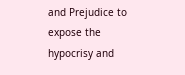and Prejudice to expose the hypocrisy and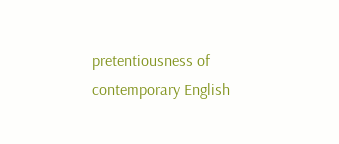pretentiousness of contemporary English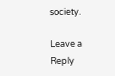society.

Leave a Reply